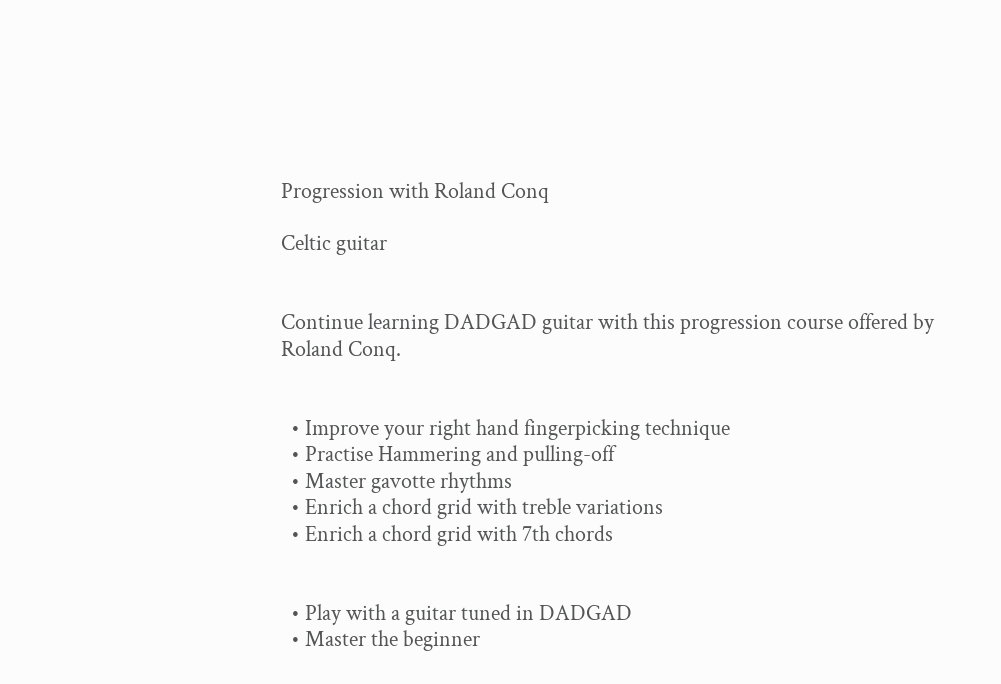Progression with Roland Conq

Celtic guitar


Continue learning DADGAD guitar with this progression course offered by Roland Conq.


  • Improve your right hand fingerpicking technique
  • Practise Hammering and pulling-off
  • Master gavotte rhythms
  • Enrich a chord grid with treble variations
  • Enrich a chord grid with 7th chords


  • Play with a guitar tuned in DADGAD
  • Master the beginner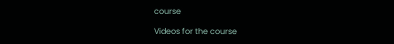course

Videos for the course